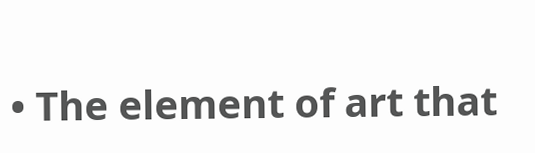• The element of art that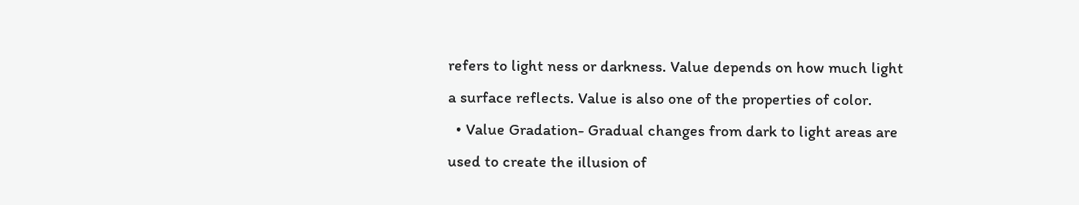refers to light ness or darkness. Value depends on how much light a surface reflects. Value is also one of the properties of color.
  • Value Gradation- Gradual changes from dark to light areas are used to create the illusion of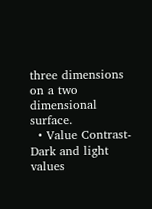three dimensions on a two dimensional surface.
  • Value Contrast- Dark and light values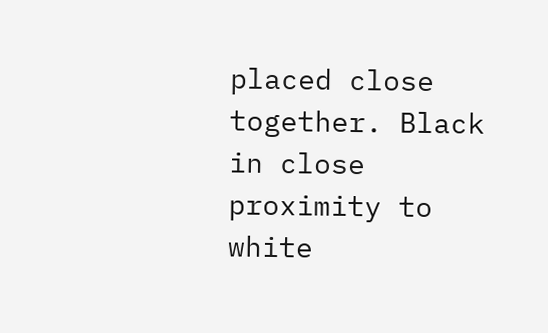placed close together. Black in close proximity to white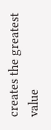creates the greatest value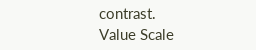contrast.
Value Scale